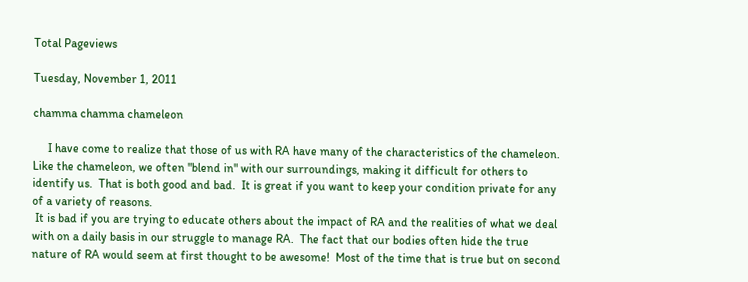Total Pageviews

Tuesday, November 1, 2011

chamma chamma chameleon

     I have come to realize that those of us with RA have many of the characteristics of the chameleon.  Like the chameleon, we often "blend in" with our surroundings, making it difficult for others to identify us.  That is both good and bad.  It is great if you want to keep your condition private for any of a variety of reasons.
 It is bad if you are trying to educate others about the impact of RA and the realities of what we deal with on a daily basis in our struggle to manage RA.  The fact that our bodies often hide the true nature of RA would seem at first thought to be awesome!  Most of the time that is true but on second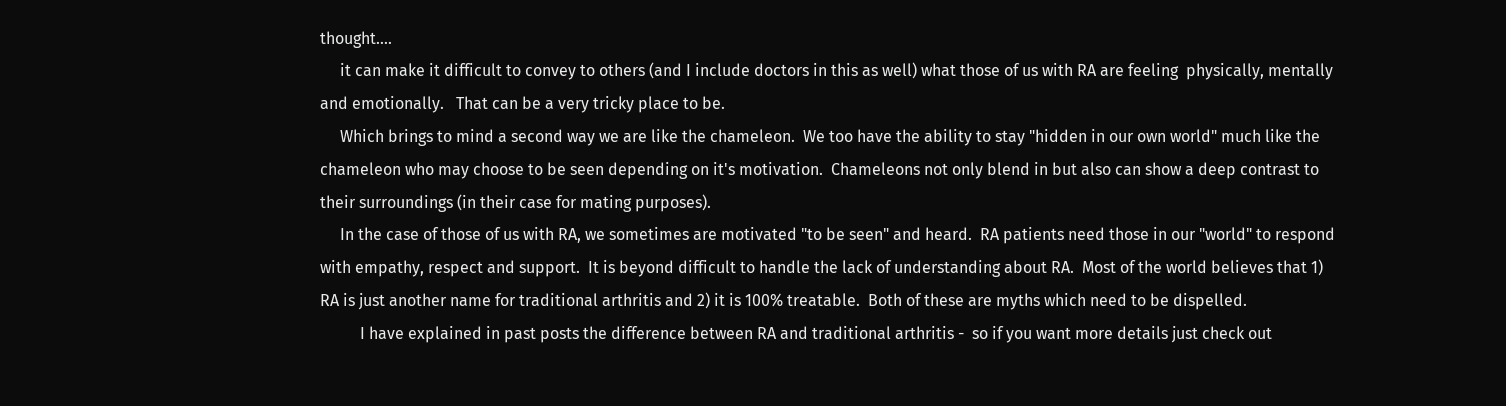thought....
     it can make it difficult to convey to others (and I include doctors in this as well) what those of us with RA are feeling  physically, mentally and emotionally.   That can be a very tricky place to be.
     Which brings to mind a second way we are like the chameleon.  We too have the ability to stay "hidden in our own world" much like the chameleon who may choose to be seen depending on it's motivation.  Chameleons not only blend in but also can show a deep contrast to their surroundings (in their case for mating purposes).
     In the case of those of us with RA, we sometimes are motivated "to be seen" and heard.  RA patients need those in our "world" to respond with empathy, respect and support.  It is beyond difficult to handle the lack of understanding about RA.  Most of the world believes that 1) RA is just another name for traditional arthritis and 2) it is 100% treatable.  Both of these are myths which need to be dispelled.
          I have explained in past posts the difference between RA and traditional arthritis -  so if you want more details just check out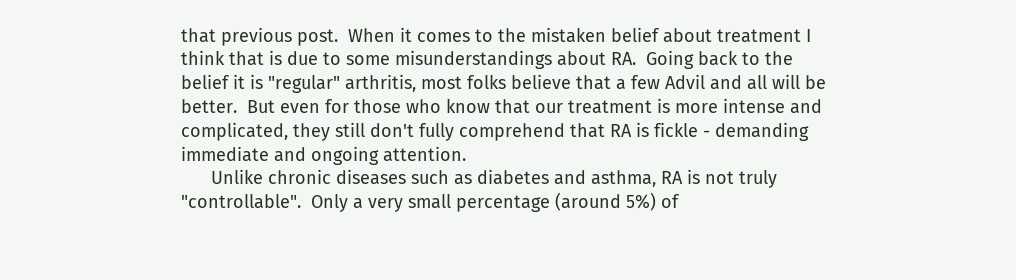that previous post.  When it comes to the mistaken belief about treatment I think that is due to some misunderstandings about RA.  Going back to the belief it is "regular" arthritis, most folks believe that a few Advil and all will be better.  But even for those who know that our treatment is more intense and complicated, they still don't fully comprehend that RA is fickle - demanding immediate and ongoing attention.
      Unlike chronic diseases such as diabetes and asthma, RA is not truly "controllable".  Only a very small percentage (around 5%) of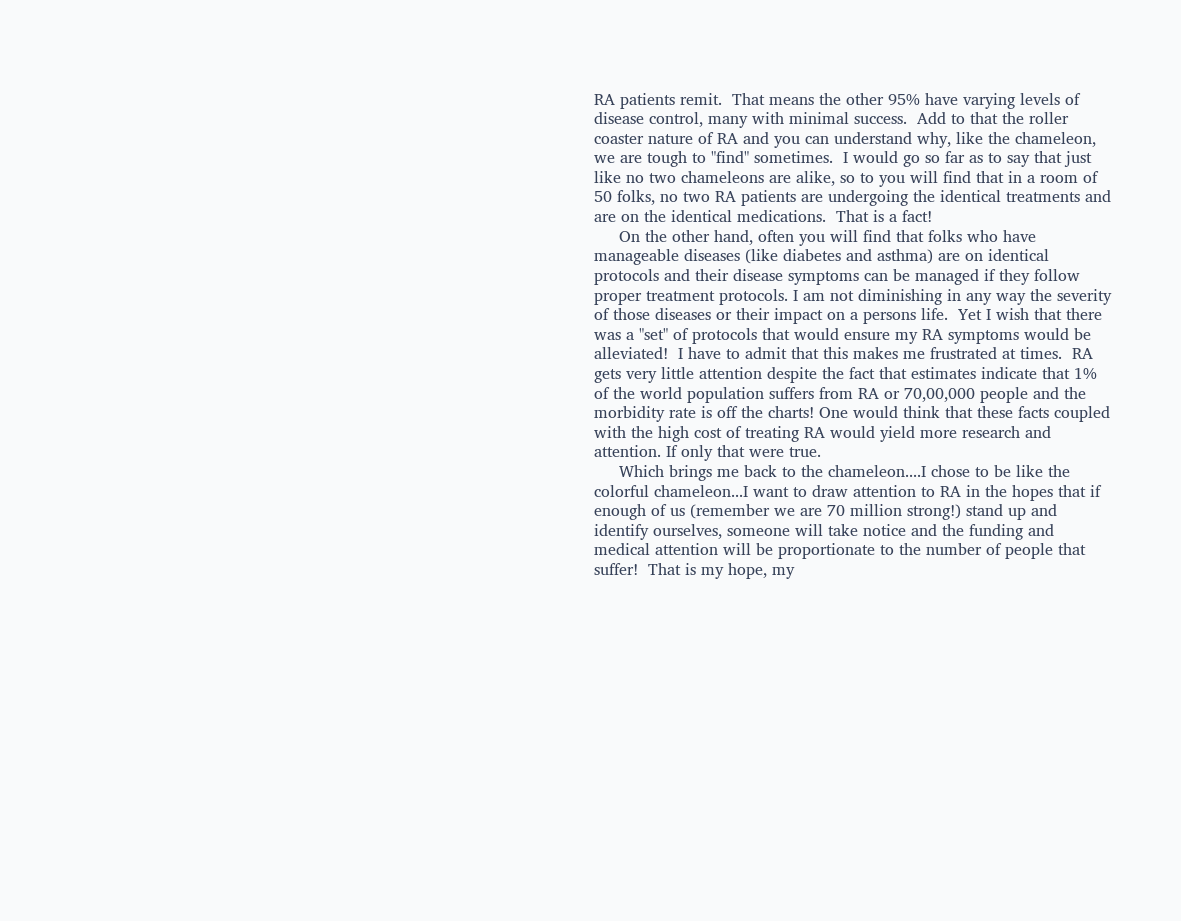RA patients remit.  That means the other 95% have varying levels of disease control, many with minimal success.  Add to that the roller coaster nature of RA and you can understand why, like the chameleon, we are tough to "find" sometimes.  I would go so far as to say that just like no two chameleons are alike, so to you will find that in a room of 50 folks, no two RA patients are undergoing the identical treatments and are on the identical medications.  That is a fact!
     On the other hand, often you will find that folks who have manageable diseases (like diabetes and asthma) are on identical protocols and their disease symptoms can be managed if they follow proper treatment protocols. I am not diminishing in any way the severity of those diseases or their impact on a persons life.  Yet I wish that there was a "set" of protocols that would ensure my RA symptoms would be alleviated!  I have to admit that this makes me frustrated at times.  RA gets very little attention despite the fact that estimates indicate that 1% of the world population suffers from RA or 70,00,000 people and the morbidity rate is off the charts! One would think that these facts coupled with the high cost of treating RA would yield more research and attention. If only that were true.
     Which brings me back to the chameleon....I chose to be like the colorful chameleon...I want to draw attention to RA in the hopes that if enough of us (remember we are 70 million strong!) stand up and identify ourselves, someone will take notice and the funding and medical attention will be proportionate to the number of people that suffer!  That is my hope, my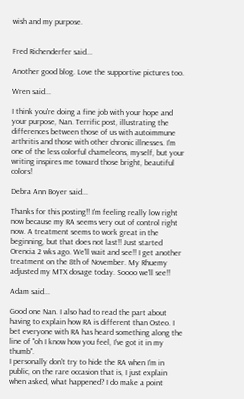wish and my purpose.


Fred Richenderfer said...

Another good blog. Love the supportive pictures too.

Wren said...

I think you're doing a fine job with your hope and your purpose, Nan. Terrific post, illustrating the differences between those of us with autoimmune arthritis and those with other chronic illnesses. I'm one of the less colorful chameleons, myself, but your writing inspires me toward those bright, beautiful colors!

Debra Ann Boyer said...

Thanks for this posting!! I'm feeling really low right now because my RA seems very out of control right now. A treatment seems to work great in the beginning, but that does not last!! Just started Orencia 2 wks ago. We'll wait and see!! I get another treatment on the 8th of November. My Rhuemy adjusted my MTX dosage today. Soooo we'll see!!

Adam said...

Good one Nan. I also had to read the part about having to explain how RA is different than Osteo. I bet everyone with RA has heard something along the line of "oh I know how you feel, I've got it in my thumb".
I personally don't try to hide the RA when I'm in public, on the rare occasion that is, I just explain when asked, what happened? I do make a point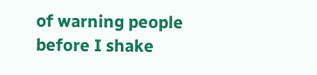of warning people before I shake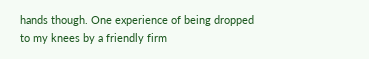hands though. One experience of being dropped to my knees by a friendly firm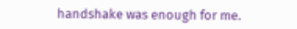handshake was enough for me.